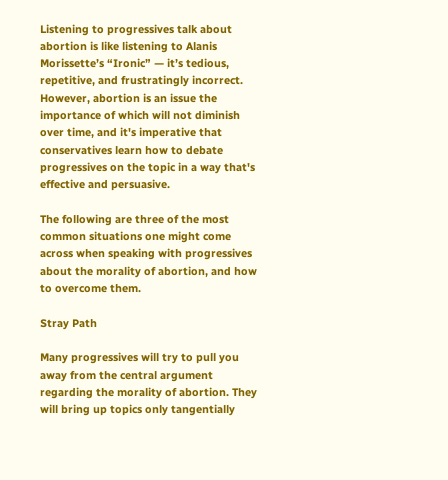Listening to progressives talk about abortion is like listening to Alanis Morissette’s “Ironic” — it’s tedious, repetitive, and frustratingly incorrect. However, abortion is an issue the importance of which will not diminish over time, and it's imperative that conservatives learn how to debate progressives on the topic in a way that's effective and persuasive.

The following are three of the most common situations one might come across when speaking with progressives about the morality of abortion, and how to overcome them.

Stray Path

Many progressives will try to pull you away from the central argument regarding the morality of abortion. They will bring up topics only tangentially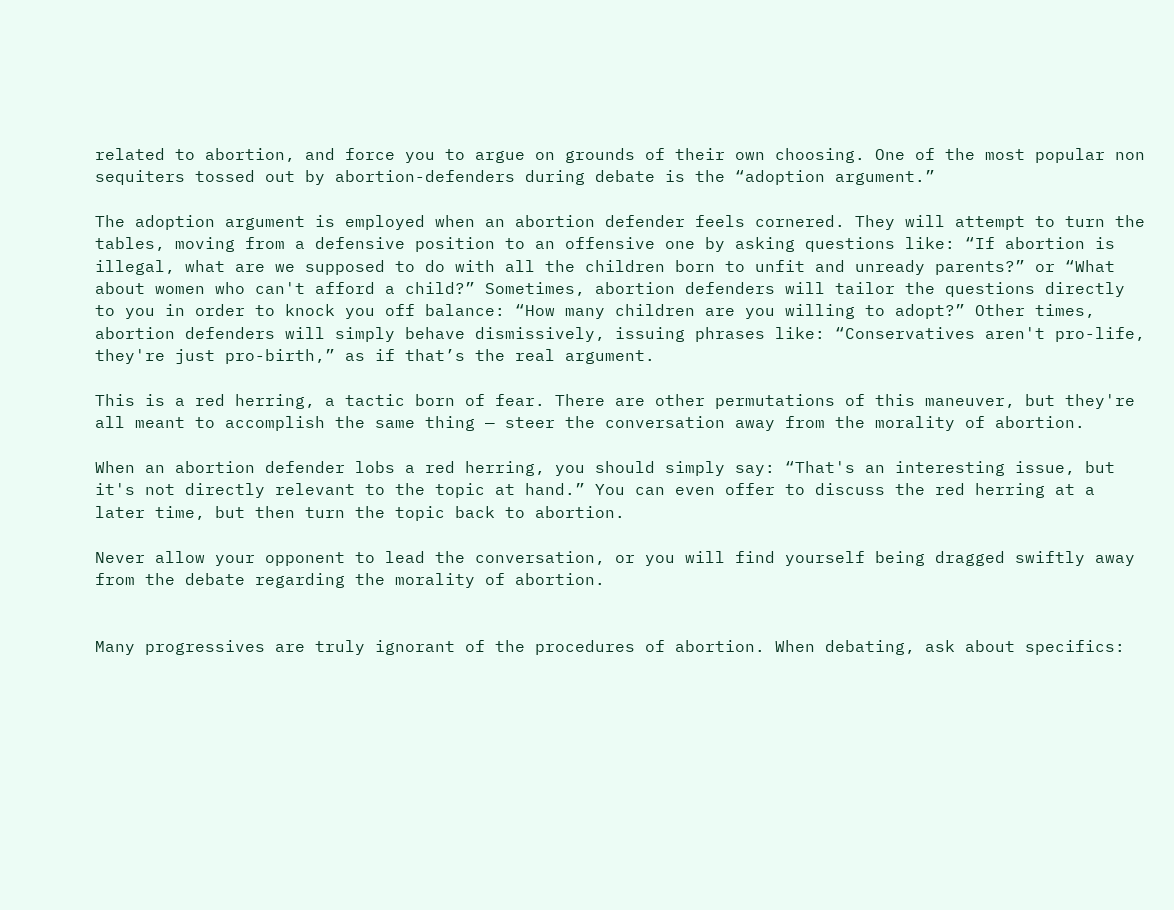related to abortion, and force you to argue on grounds of their own choosing. One of the most popular non sequiters tossed out by abortion-defenders during debate is the “adoption argument.”

The adoption argument is employed when an abortion defender feels cornered. They will attempt to turn the tables, moving from a defensive position to an offensive one by asking questions like: “If abortion is illegal, what are we supposed to do with all the children born to unfit and unready parents?” or “What about women who can't afford a child?” Sometimes, abortion defenders will tailor the questions directly to you in order to knock you off balance: “How many children are you willing to adopt?” Other times, abortion defenders will simply behave dismissively, issuing phrases like: “Conservatives aren't pro-life, they're just pro-birth,” as if that’s the real argument.

This is a red herring, a tactic born of fear. There are other permutations of this maneuver, but they're all meant to accomplish the same thing — steer the conversation away from the morality of abortion.

When an abortion defender lobs a red herring, you should simply say: “That's an interesting issue, but it's not directly relevant to the topic at hand.” You can even offer to discuss the red herring at a later time, but then turn the topic back to abortion.

Never allow your opponent to lead the conversation, or you will find yourself being dragged swiftly away from the debate regarding the morality of abortion.


Many progressives are truly ignorant of the procedures of abortion. When debating, ask about specifics: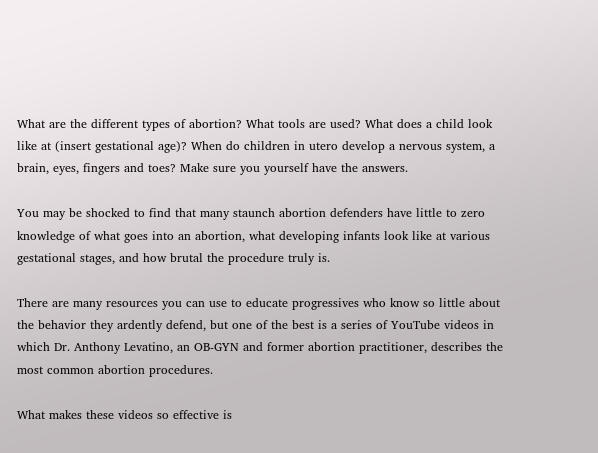What are the different types of abortion? What tools are used? What does a child look like at (insert gestational age)? When do children in utero develop a nervous system, a brain, eyes, fingers and toes? Make sure you yourself have the answers.

You may be shocked to find that many staunch abortion defenders have little to zero knowledge of what goes into an abortion, what developing infants look like at various gestational stages, and how brutal the procedure truly is.

There are many resources you can use to educate progressives who know so little about the behavior they ardently defend, but one of the best is a series of YouTube videos in which Dr. Anthony Levatino, an OB-GYN and former abortion practitioner, describes the most common abortion procedures.

What makes these videos so effective is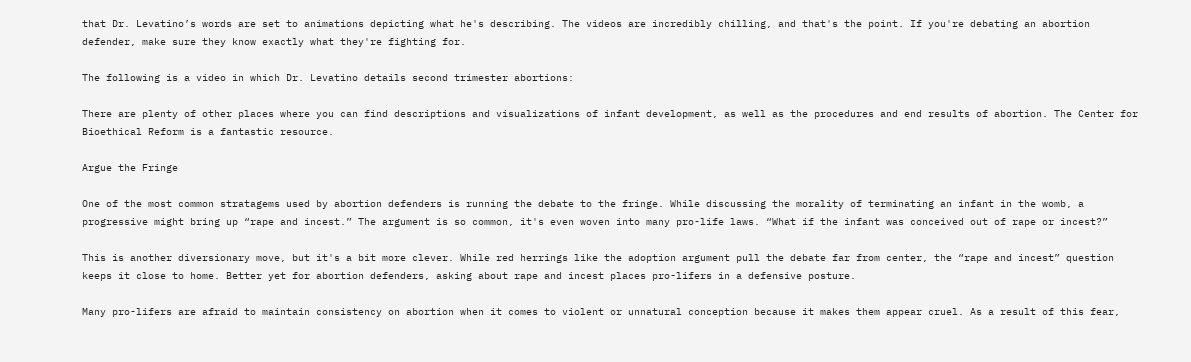that Dr. Levatino’s words are set to animations depicting what he's describing. The videos are incredibly chilling, and that's the point. If you're debating an abortion defender, make sure they know exactly what they're fighting for.

The following is a video in which Dr. Levatino details second trimester abortions:

There are plenty of other places where you can find descriptions and visualizations of infant development, as well as the procedures and end results of abortion. The Center for Bioethical Reform is a fantastic resource.

Argue the Fringe

One of the most common stratagems used by abortion defenders is running the debate to the fringe. While discussing the morality of terminating an infant in the womb, a progressive might bring up “rape and incest.” The argument is so common, it's even woven into many pro-life laws. “What if the infant was conceived out of rape or incest?”

This is another diversionary move, but it's a bit more clever. While red herrings like the adoption argument pull the debate far from center, the “rape and incest” question keeps it close to home. Better yet for abortion defenders, asking about rape and incest places pro-lifers in a defensive posture.

Many pro-lifers are afraid to maintain consistency on abortion when it comes to violent or unnatural conception because it makes them appear cruel. As a result of this fear,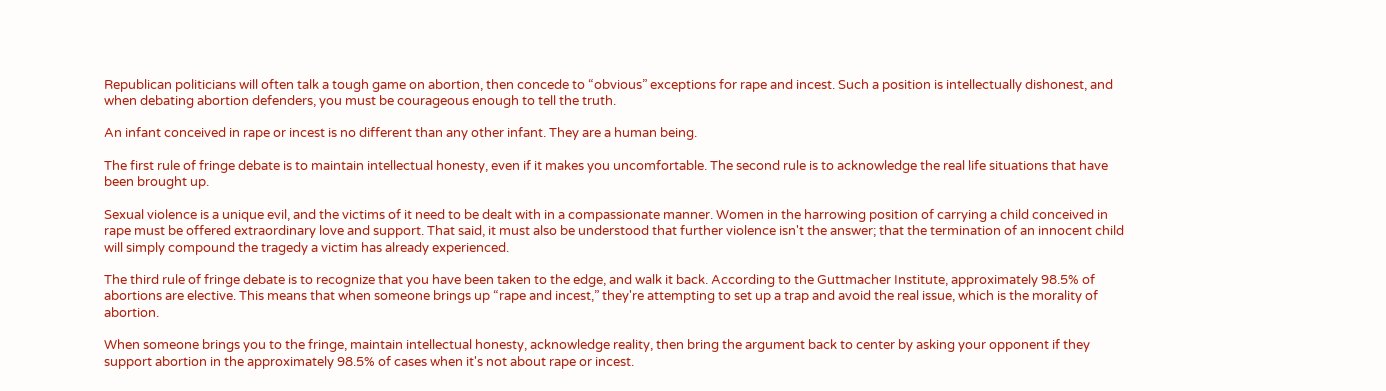Republican politicians will often talk a tough game on abortion, then concede to “obvious” exceptions for rape and incest. Such a position is intellectually dishonest, and when debating abortion defenders, you must be courageous enough to tell the truth.

An infant conceived in rape or incest is no different than any other infant. They are a human being.

The first rule of fringe debate is to maintain intellectual honesty, even if it makes you uncomfortable. The second rule is to acknowledge the real life situations that have been brought up.

Sexual violence is a unique evil, and the victims of it need to be dealt with in a compassionate manner. Women in the harrowing position of carrying a child conceived in rape must be offered extraordinary love and support. That said, it must also be understood that further violence isn't the answer; that the termination of an innocent child will simply compound the tragedy a victim has already experienced.

The third rule of fringe debate is to recognize that you have been taken to the edge, and walk it back. According to the Guttmacher Institute, approximately 98.5% of abortions are elective. This means that when someone brings up “rape and incest,” they're attempting to set up a trap and avoid the real issue, which is the morality of abortion.

When someone brings you to the fringe, maintain intellectual honesty, acknowledge reality, then bring the argument back to center by asking your opponent if they support abortion in the approximately 98.5% of cases when it's not about rape or incest.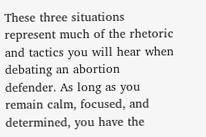These three situations represent much of the rhetoric and tactics you will hear when debating an abortion defender. As long as you remain calm, focused, and determined, you have the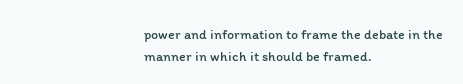power and information to frame the debate in the manner in which it should be framed.